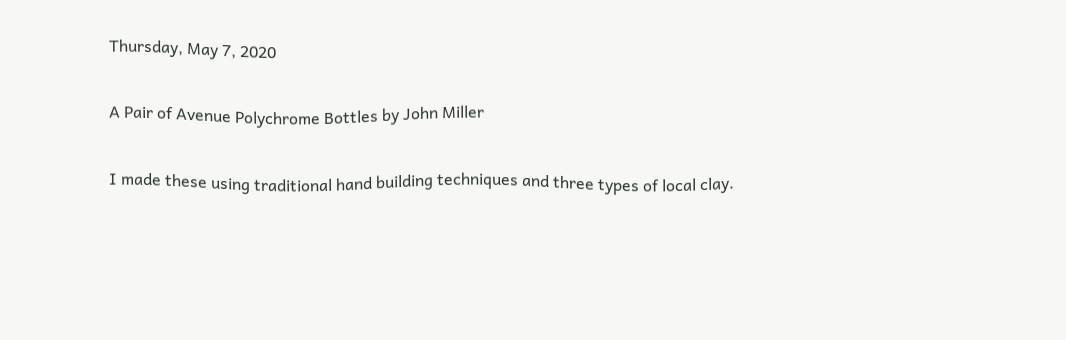Thursday, May 7, 2020

A Pair of Avenue Polychrome Bottles by John Miller

I made these using traditional hand building techniques and three types of local clay.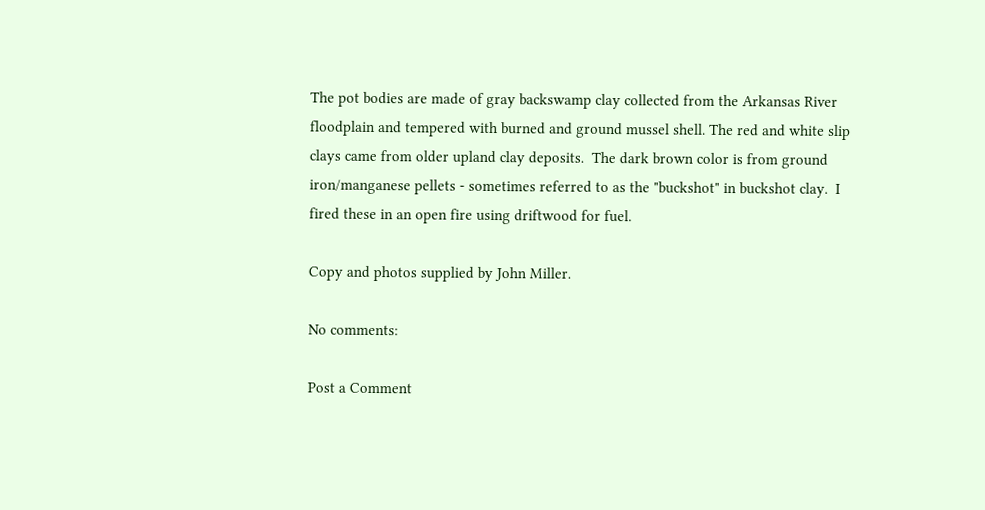The pot bodies are made of gray backswamp clay collected from the Arkansas River floodplain and tempered with burned and ground mussel shell. The red and white slip clays came from older upland clay deposits.  The dark brown color is from ground iron/manganese pellets - sometimes referred to as the "buckshot" in buckshot clay.  I fired these in an open fire using driftwood for fuel.

Copy and photos supplied by John Miller.

No comments:

Post a Comment